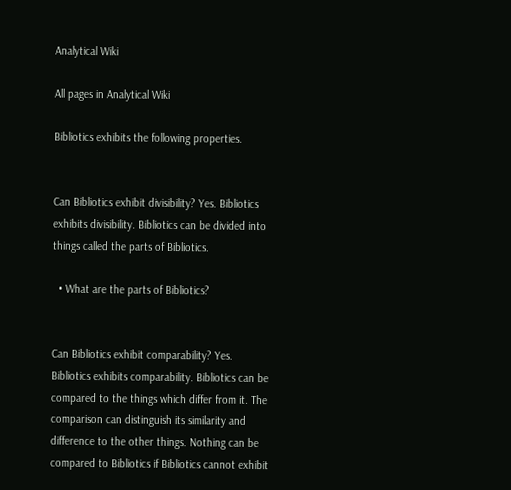Analytical Wiki

All pages in Analytical Wiki

Bibliotics exhibits the following properties.


Can Bibliotics exhibit divisibility? Yes. Bibliotics exhibits divisibility. Bibliotics can be divided into things called the parts of Bibliotics.

  • What are the parts of Bibliotics?


Can Bibliotics exhibit comparability? Yes. Bibliotics exhibits comparability. Bibliotics can be compared to the things which differ from it. The comparison can distinguish its similarity and difference to the other things. Nothing can be compared to Bibliotics if Bibliotics cannot exhibit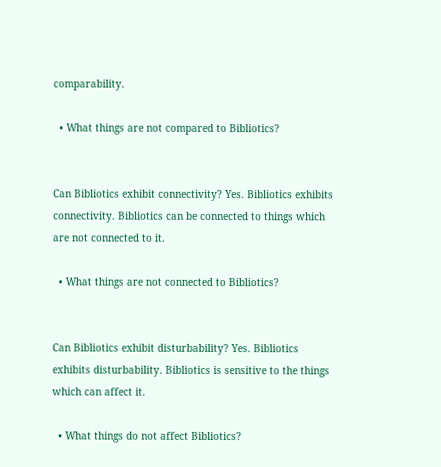comparability.

  • What things are not compared to Bibliotics?


Can Bibliotics exhibit connectivity? Yes. Bibliotics exhibits connectivity. Bibliotics can be connected to things which are not connected to it.

  • What things are not connected to Bibliotics?


Can Bibliotics exhibit disturbability? Yes. Bibliotics exhibits disturbability. Bibliotics is sensitive to the things which can affect it.

  • What things do not affect Bibliotics?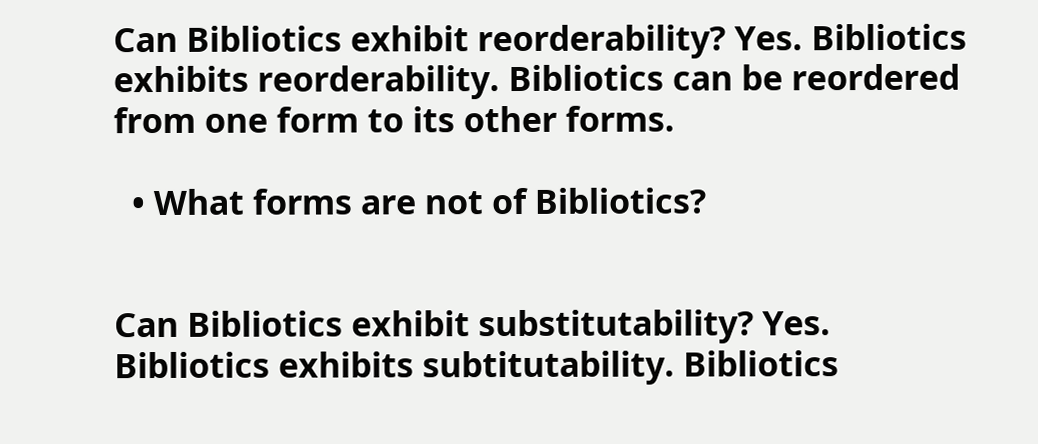Can Bibliotics exhibit reorderability? Yes. Bibliotics exhibits reorderability. Bibliotics can be reordered from one form to its other forms.

  • What forms are not of Bibliotics?


Can Bibliotics exhibit substitutability? Yes. Bibliotics exhibits subtitutability. Bibliotics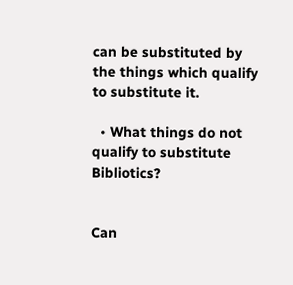can be substituted by the things which qualify to substitute it.

  • What things do not qualify to substitute Bibliotics?


Can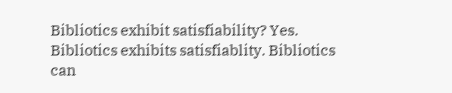Bibliotics exhibit satisfiability? Yes. Bibliotics exhibits satisfiablity. Bibliotics can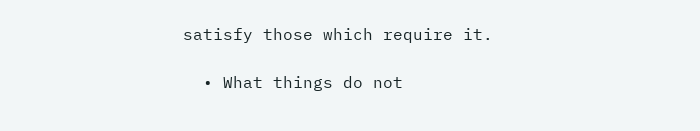satisfy those which require it.

  • What things do not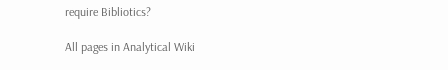require Bibliotics?

All pages in Analytical Wiki